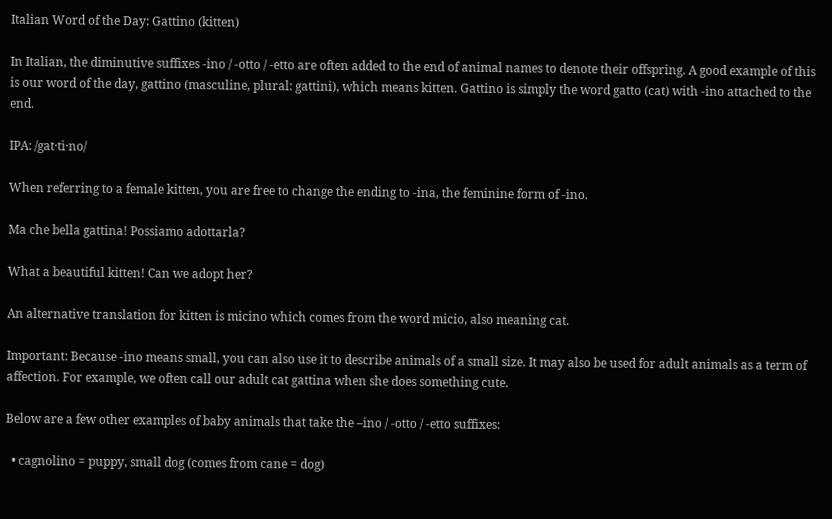Italian Word of the Day: Gattino (kitten)

In Italian, the diminutive suffixes -ino / -otto / -etto are often added to the end of animal names to denote their offspring. A good example of this is our word of the day, gattino (masculine, plural: gattini), which means kitten. Gattino is simply the word gatto (cat) with -ino attached to the end.

IPA: /gat·tì·no/

When referring to a female kitten, you are free to change the ending to -ina, the feminine form of -ino.

Ma che bella gattina! Possiamo adottarla?

What a beautiful kitten! Can we adopt her?

An alternative translation for kitten is micino which comes from the word micio, also meaning cat.

Important: Because -ino means small, you can also use it to describe animals of a small size. It may also be used for adult animals as a term of affection. For example, we often call our adult cat gattina when she does something cute.

Below are a few other examples of baby animals that take the –ino / -otto / -etto suffixes:

  • cagnolino = puppy, small dog (comes from cane = dog)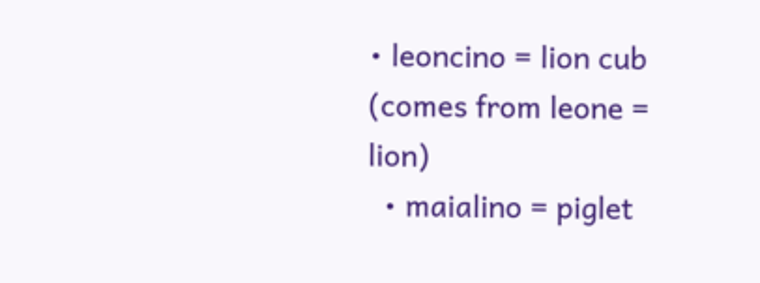• leoncino = lion cub (comes from leone = lion)
  • maialino = piglet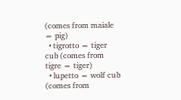(comes from maiale = pig)
  • tigrotto = tiger cub (comes from tigre = tiger)
  • lupetto = wolf cub (comes from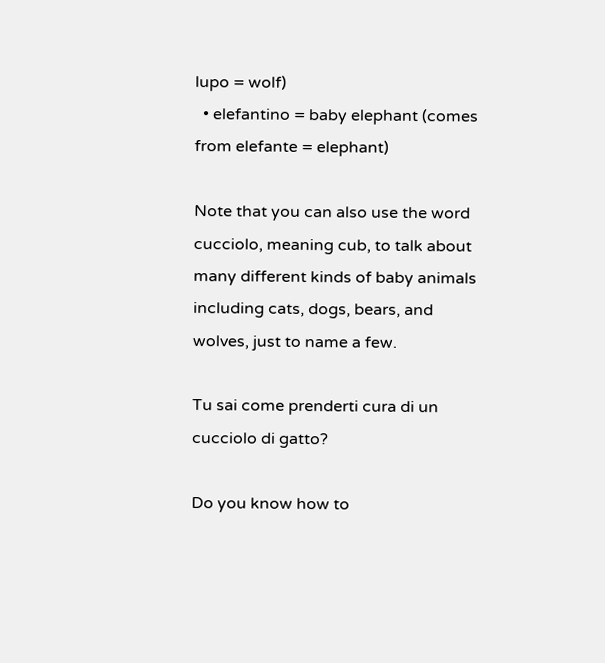lupo = wolf)
  • elefantino = baby elephant (comes from elefante = elephant)

Note that you can also use the word cucciolo, meaning cub, to talk about many different kinds of baby animals including cats, dogs, bears, and wolves, just to name a few.

Tu sai come prenderti cura di un cucciolo di gatto?

Do you know how to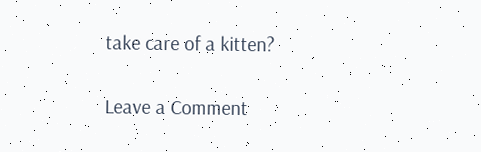take care of a kitten?

Leave a Comment